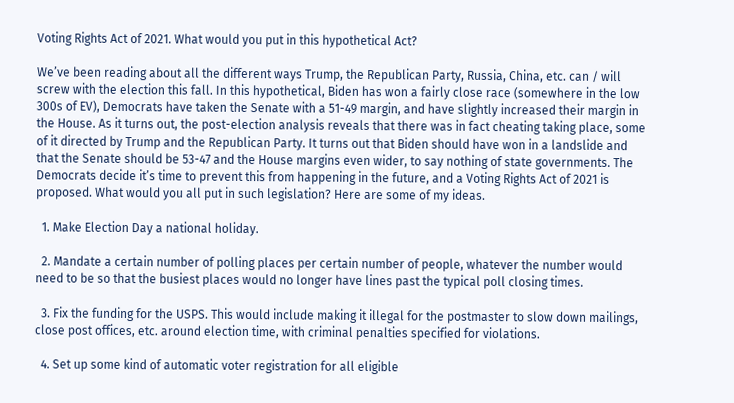Voting Rights Act of 2021. What would you put in this hypothetical Act?

We’ve been reading about all the different ways Trump, the Republican Party, Russia, China, etc. can / will screw with the election this fall. In this hypothetical, Biden has won a fairly close race (somewhere in the low 300s of EV), Democrats have taken the Senate with a 51-49 margin, and have slightly increased their margin in the House. As it turns out, the post-election analysis reveals that there was in fact cheating taking place, some of it directed by Trump and the Republican Party. It turns out that Biden should have won in a landslide and that the Senate should be 53-47 and the House margins even wider, to say nothing of state governments. The Democrats decide it’s time to prevent this from happening in the future, and a Voting Rights Act of 2021 is proposed. What would you all put in such legislation? Here are some of my ideas.

  1. Make Election Day a national holiday.

  2. Mandate a certain number of polling places per certain number of people, whatever the number would need to be so that the busiest places would no longer have lines past the typical poll closing times.

  3. Fix the funding for the USPS. This would include making it illegal for the postmaster to slow down mailings, close post offices, etc. around election time, with criminal penalties specified for violations.

  4. Set up some kind of automatic voter registration for all eligible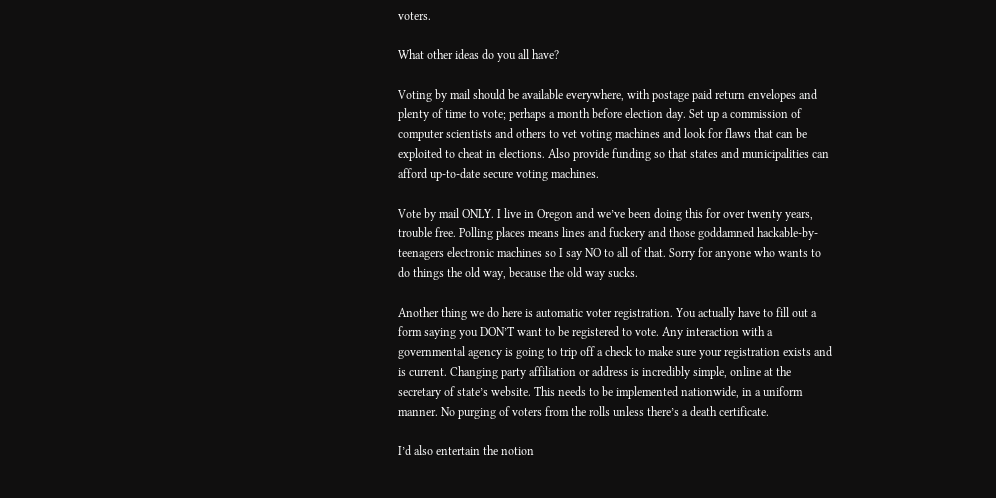voters.

What other ideas do you all have?

Voting by mail should be available everywhere, with postage paid return envelopes and plenty of time to vote; perhaps a month before election day. Set up a commission of computer scientists and others to vet voting machines and look for flaws that can be exploited to cheat in elections. Also provide funding so that states and municipalities can afford up-to-date secure voting machines.

Vote by mail ONLY. I live in Oregon and we’ve been doing this for over twenty years, trouble free. Polling places means lines and fuckery and those goddamned hackable-by-teenagers electronic machines so I say NO to all of that. Sorry for anyone who wants to do things the old way, because the old way sucks.

Another thing we do here is automatic voter registration. You actually have to fill out a form saying you DON’T want to be registered to vote. Any interaction with a governmental agency is going to trip off a check to make sure your registration exists and is current. Changing party affiliation or address is incredibly simple, online at the secretary of state’s website. This needs to be implemented nationwide, in a uniform manner. No purging of voters from the rolls unless there’s a death certificate.

I’d also entertain the notion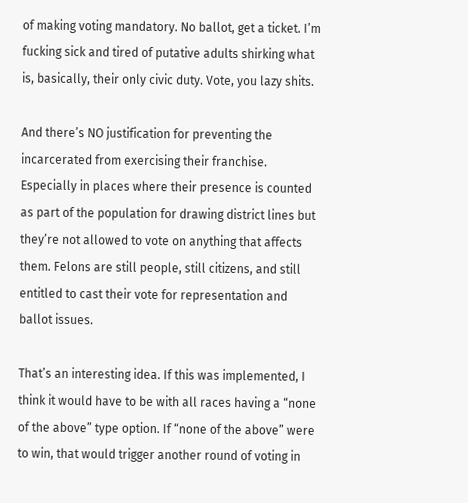of making voting mandatory. No ballot, get a ticket. I’m fucking sick and tired of putative adults shirking what is, basically, their only civic duty. Vote, you lazy shits.

And there’s NO justification for preventing the incarcerated from exercising their franchise. Especially in places where their presence is counted as part of the population for drawing district lines but they’re not allowed to vote on anything that affects them. Felons are still people, still citizens, and still entitled to cast their vote for representation and ballot issues.

That’s an interesting idea. If this was implemented, I think it would have to be with all races having a “none of the above” type option. If “none of the above” were to win, that would trigger another round of voting in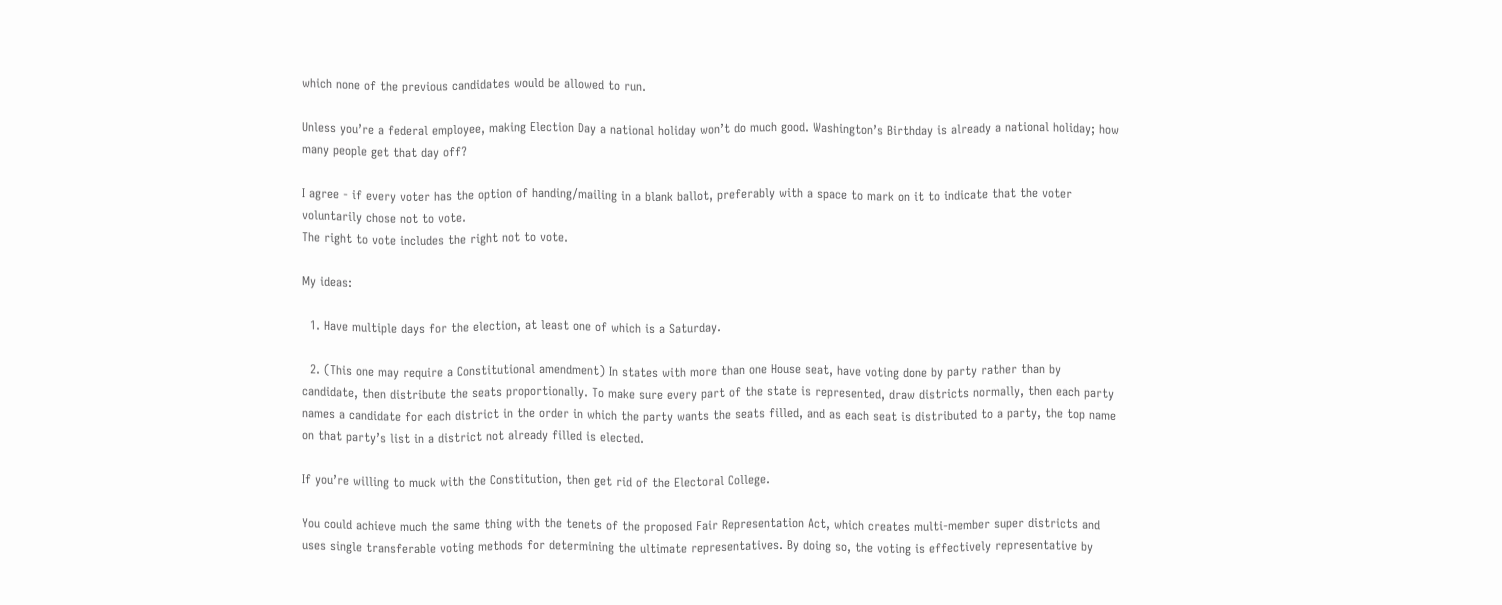which none of the previous candidates would be allowed to run.

Unless you’re a federal employee, making Election Day a national holiday won’t do much good. Washington’s Birthday is already a national holiday; how many people get that day off?

I agree - if every voter has the option of handing/mailing in a blank ballot, preferably with a space to mark on it to indicate that the voter voluntarily chose not to vote.
The right to vote includes the right not to vote.

My ideas:

  1. Have multiple days for the election, at least one of which is a Saturday.

  2. (This one may require a Constitutional amendment) In states with more than one House seat, have voting done by party rather than by candidate, then distribute the seats proportionally. To make sure every part of the state is represented, draw districts normally, then each party names a candidate for each district in the order in which the party wants the seats filled, and as each seat is distributed to a party, the top name on that party’s list in a district not already filled is elected.

If you’re willing to muck with the Constitution, then get rid of the Electoral College.

You could achieve much the same thing with the tenets of the proposed Fair Representation Act, which creates multi-member super districts and uses single transferable voting methods for determining the ultimate representatives. By doing so, the voting is effectively representative by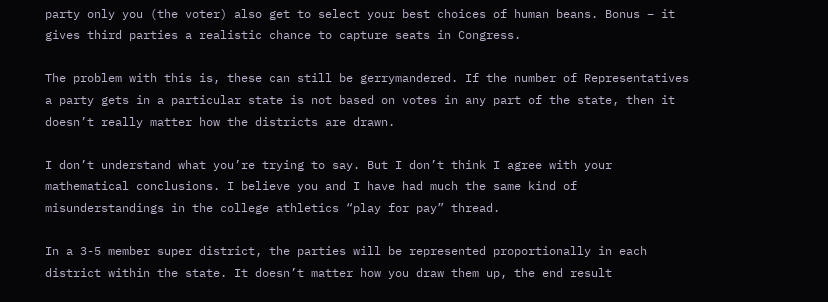party only you (the voter) also get to select your best choices of human beans. Bonus – it gives third parties a realistic chance to capture seats in Congress.

The problem with this is, these can still be gerrymandered. If the number of Representatives a party gets in a particular state is not based on votes in any part of the state, then it doesn’t really matter how the districts are drawn.

I don’t understand what you’re trying to say. But I don’t think I agree with your mathematical conclusions. I believe you and I have had much the same kind of misunderstandings in the college athletics “play for pay” thread.

In a 3-5 member super district, the parties will be represented proportionally in each district within the state. It doesn’t matter how you draw them up, the end result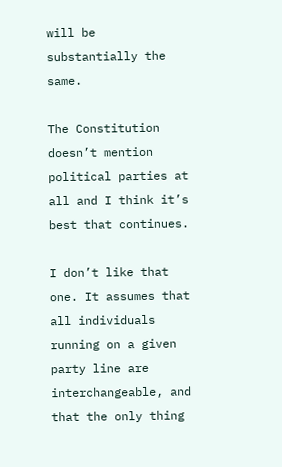will be substantially the same.

The Constitution doesn’t mention political parties at all and I think it’s best that continues.

I don’t like that one. It assumes that all individuals running on a given party line are interchangeable, and that the only thing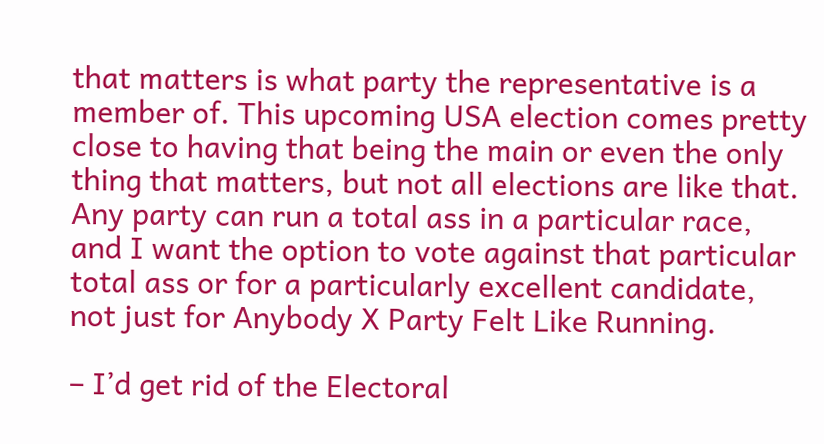that matters is what party the representative is a member of. This upcoming USA election comes pretty close to having that being the main or even the only thing that matters, but not all elections are like that. Any party can run a total ass in a particular race, and I want the option to vote against that particular total ass or for a particularly excellent candidate, not just for Anybody X Party Felt Like Running.

– I’d get rid of the Electoral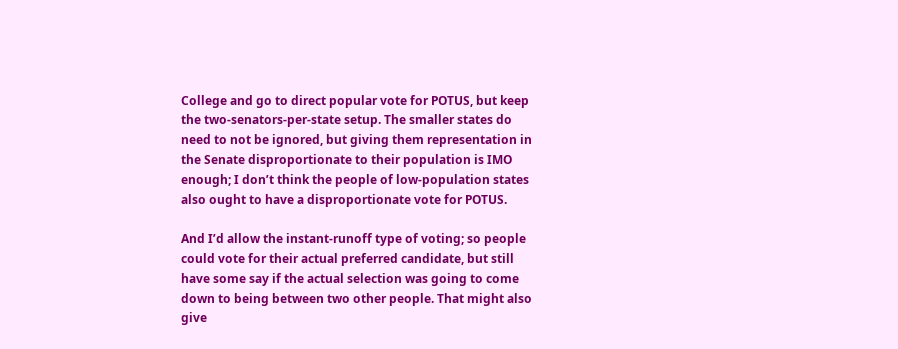College and go to direct popular vote for POTUS, but keep the two-senators-per-state setup. The smaller states do need to not be ignored, but giving them representation in the Senate disproportionate to their population is IMO enough; I don’t think the people of low-population states also ought to have a disproportionate vote for POTUS.

And I’d allow the instant-runoff type of voting; so people could vote for their actual preferred candidate, but still have some say if the actual selection was going to come down to being between two other people. That might also give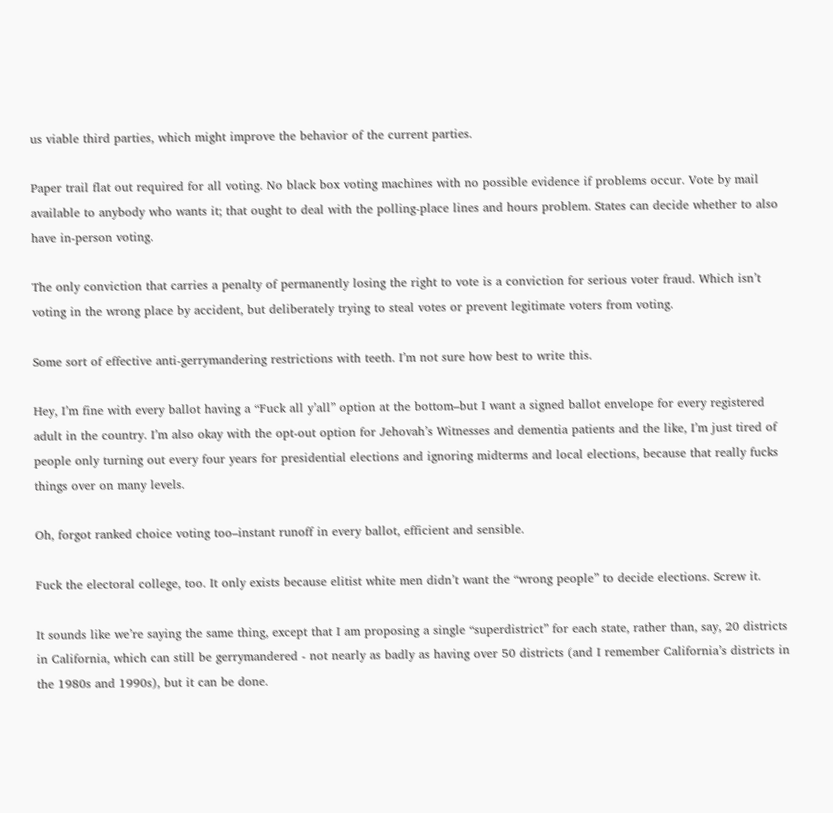us viable third parties, which might improve the behavior of the current parties.

Paper trail flat out required for all voting. No black box voting machines with no possible evidence if problems occur. Vote by mail available to anybody who wants it; that ought to deal with the polling-place lines and hours problem. States can decide whether to also have in-person voting.

The only conviction that carries a penalty of permanently losing the right to vote is a conviction for serious voter fraud. Which isn’t voting in the wrong place by accident, but deliberately trying to steal votes or prevent legitimate voters from voting.

Some sort of effective anti-gerrymandering restrictions with teeth. I’m not sure how best to write this.

Hey, I’m fine with every ballot having a “Fuck all y’all” option at the bottom–but I want a signed ballot envelope for every registered adult in the country. I’m also okay with the opt-out option for Jehovah’s Witnesses and dementia patients and the like, I’m just tired of people only turning out every four years for presidential elections and ignoring midterms and local elections, because that really fucks things over on many levels.

Oh, forgot ranked choice voting too–instant runoff in every ballot, efficient and sensible.

Fuck the electoral college, too. It only exists because elitist white men didn’t want the “wrong people” to decide elections. Screw it.

It sounds like we’re saying the same thing, except that I am proposing a single “superdistrict” for each state, rather than, say, 20 districts in California, which can still be gerrymandered - not nearly as badly as having over 50 districts (and I remember California’s districts in the 1980s and 1990s), but it can be done.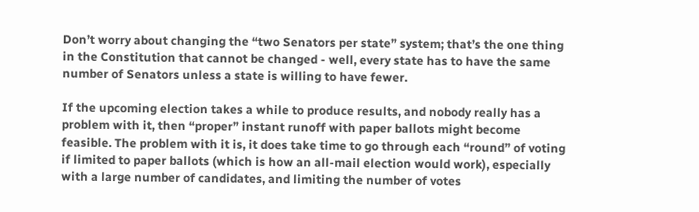Don’t worry about changing the “two Senators per state” system; that’s the one thing in the Constitution that cannot be changed - well, every state has to have the same number of Senators unless a state is willing to have fewer.

If the upcoming election takes a while to produce results, and nobody really has a problem with it, then “proper” instant runoff with paper ballots might become feasible. The problem with it is, it does take time to go through each “round” of voting if limited to paper ballots (which is how an all-mail election would work), especially with a large number of candidates, and limiting the number of votes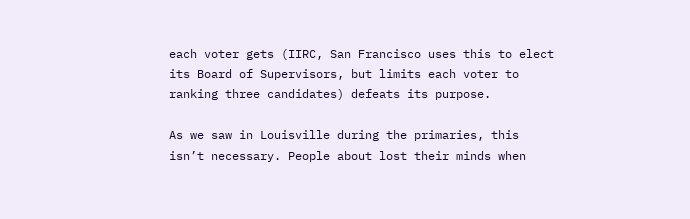each voter gets (IIRC, San Francisco uses this to elect its Board of Supervisors, but limits each voter to ranking three candidates) defeats its purpose.

As we saw in Louisville during the primaries, this isn’t necessary. People about lost their minds when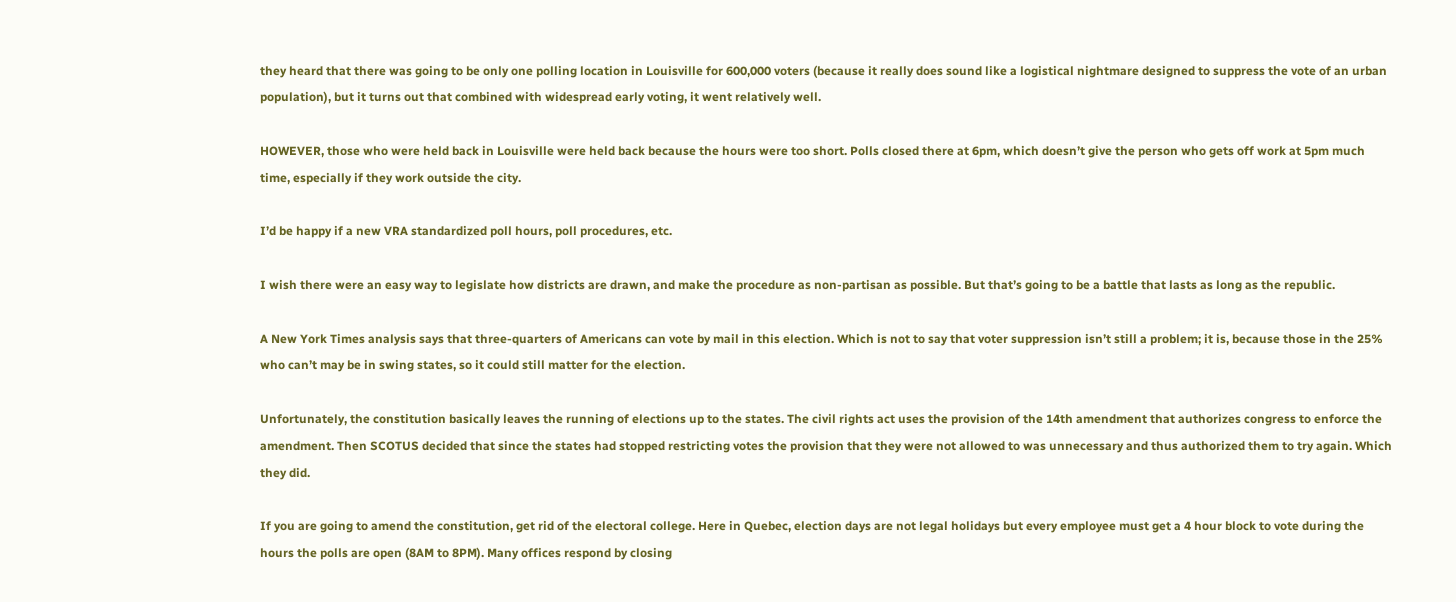they heard that there was going to be only one polling location in Louisville for 600,000 voters (because it really does sound like a logistical nightmare designed to suppress the vote of an urban population), but it turns out that combined with widespread early voting, it went relatively well.

HOWEVER, those who were held back in Louisville were held back because the hours were too short. Polls closed there at 6pm, which doesn’t give the person who gets off work at 5pm much time, especially if they work outside the city.

I’d be happy if a new VRA standardized poll hours, poll procedures, etc.

I wish there were an easy way to legislate how districts are drawn, and make the procedure as non-partisan as possible. But that’s going to be a battle that lasts as long as the republic.

A New York Times analysis says that three-quarters of Americans can vote by mail in this election. Which is not to say that voter suppression isn’t still a problem; it is, because those in the 25% who can’t may be in swing states, so it could still matter for the election.

Unfortunately, the constitution basically leaves the running of elections up to the states. The civil rights act uses the provision of the 14th amendment that authorizes congress to enforce the amendment. Then SCOTUS decided that since the states had stopped restricting votes the provision that they were not allowed to was unnecessary and thus authorized them to try again. Which they did.

If you are going to amend the constitution, get rid of the electoral college. Here in Quebec, election days are not legal holidays but every employee must get a 4 hour block to vote during the hours the polls are open (8AM to 8PM). Many offices respond by closing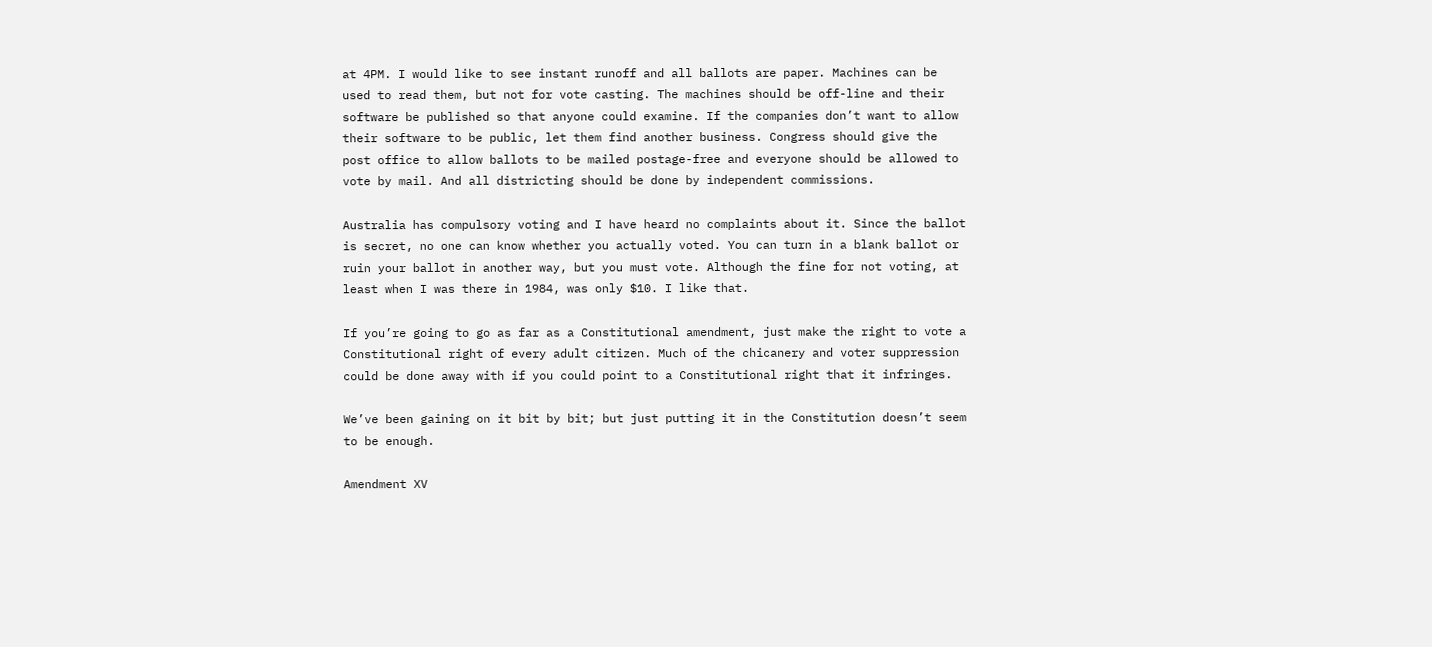at 4PM. I would like to see instant runoff and all ballots are paper. Machines can be used to read them, but not for vote casting. The machines should be off-line and their software be published so that anyone could examine. If the companies don’t want to allow their software to be public, let them find another business. Congress should give the post office to allow ballots to be mailed postage-free and everyone should be allowed to vote by mail. And all districting should be done by independent commissions.

Australia has compulsory voting and I have heard no complaints about it. Since the ballot is secret, no one can know whether you actually voted. You can turn in a blank ballot or ruin your ballot in another way, but you must vote. Although the fine for not voting, at least when I was there in 1984, was only $10. I like that.

If you’re going to go as far as a Constitutional amendment, just make the right to vote a Constitutional right of every adult citizen. Much of the chicanery and voter suppression could be done away with if you could point to a Constitutional right that it infringes.

We’ve been gaining on it bit by bit; but just putting it in the Constitution doesn’t seem to be enough.

Amendment XV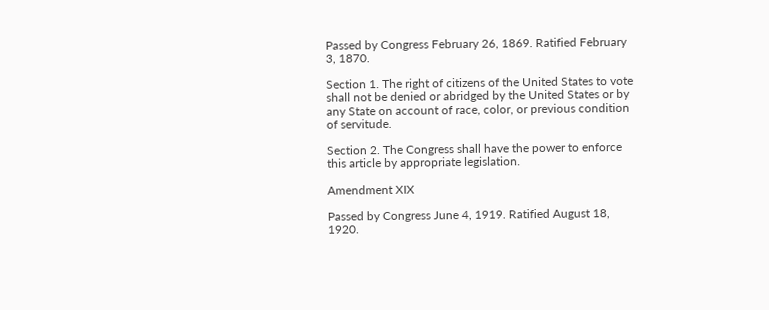Passed by Congress February 26, 1869. Ratified February 3, 1870.

Section 1. The right of citizens of the United States to vote shall not be denied or abridged by the United States or by any State on account of race, color, or previous condition of servitude.

Section 2. The Congress shall have the power to enforce this article by appropriate legislation.

Amendment XIX

Passed by Congress June 4, 1919. Ratified August 18, 1920.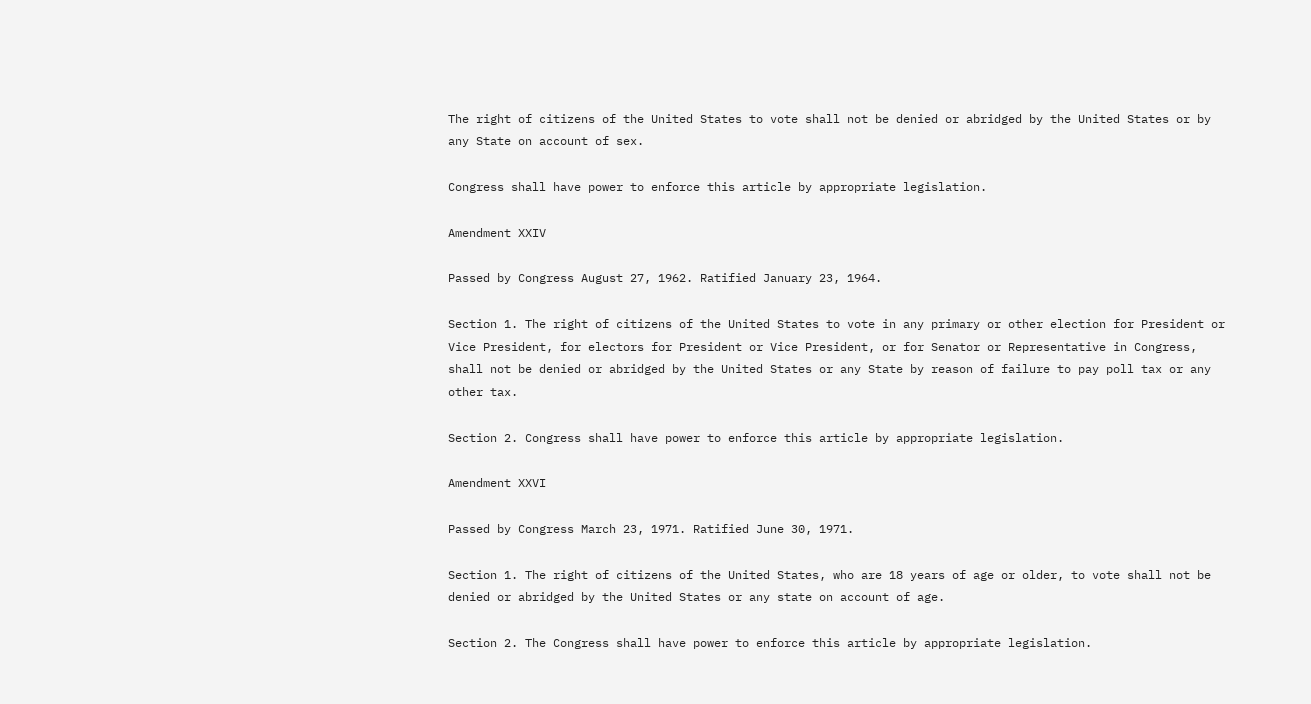The right of citizens of the United States to vote shall not be denied or abridged by the United States or by any State on account of sex.

Congress shall have power to enforce this article by appropriate legislation.

Amendment XXIV

Passed by Congress August 27, 1962. Ratified January 23, 1964.

Section 1. The right of citizens of the United States to vote in any primary or other election for President or Vice President, for electors for President or Vice President, or for Senator or Representative in Congress, shall not be denied or abridged by the United States or any State by reason of failure to pay poll tax or any other tax.

Section 2. Congress shall have power to enforce this article by appropriate legislation.

Amendment XXVI

Passed by Congress March 23, 1971. Ratified June 30, 1971.

Section 1. The right of citizens of the United States, who are 18 years of age or older, to vote shall not be denied or abridged by the United States or any state on account of age.

Section 2. The Congress shall have power to enforce this article by appropriate legislation.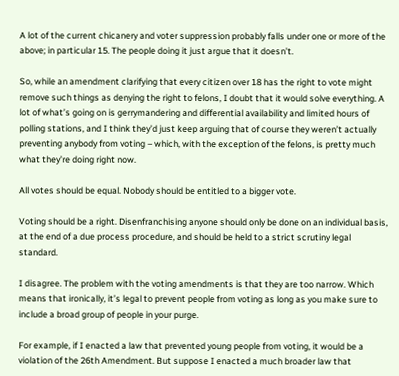A lot of the current chicanery and voter suppression probably falls under one or more of the above; in particular 15. The people doing it just argue that it doesn’t.

So, while an amendment clarifying that every citizen over 18 has the right to vote might remove such things as denying the right to felons, I doubt that it would solve everything. A lot of what’s going on is gerrymandering and differential availability and limited hours of polling stations, and I think they’d just keep arguing that of course they weren’t actually preventing anybody from voting – which, with the exception of the felons, is pretty much what they’re doing right now.

All votes should be equal. Nobody should be entitled to a bigger vote.

Voting should be a right. Disenfranchising anyone should only be done on an individual basis, at the end of a due process procedure, and should be held to a strict scrutiny legal standard.

I disagree. The problem with the voting amendments is that they are too narrow. Which means that ironically, it’s legal to prevent people from voting as long as you make sure to include a broad group of people in your purge.

For example, if I enacted a law that prevented young people from voting, it would be a violation of the 26th Amendment. But suppose I enacted a much broader law that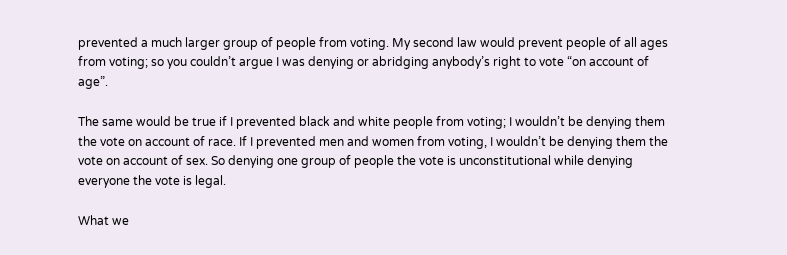prevented a much larger group of people from voting. My second law would prevent people of all ages from voting; so you couldn’t argue I was denying or abridging anybody’s right to vote “on account of age”.

The same would be true if I prevented black and white people from voting; I wouldn’t be denying them the vote on account of race. If I prevented men and women from voting, I wouldn’t be denying them the vote on account of sex. So denying one group of people the vote is unconstitutional while denying everyone the vote is legal.

What we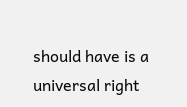should have is a universal right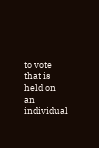to vote that is held on an individual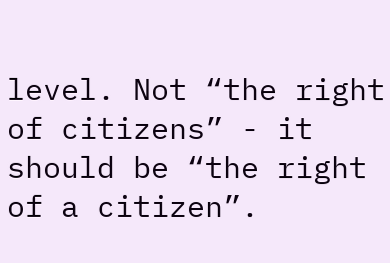level. Not “the right of citizens” - it should be “the right of a citizen”.